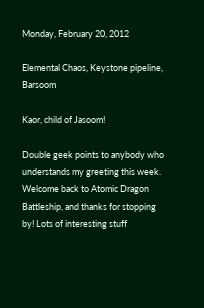Monday, February 20, 2012

Elemental Chaos, Keystone pipeline, Barsoom

Kaor, child of Jasoom!

Double geek points to anybody who understands my greeting this week. Welcome back to Atomic Dragon Battleship, and thanks for stopping by! Lots of interesting stuff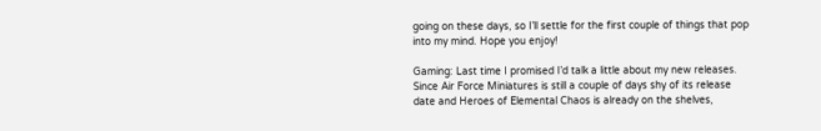going on these days, so I’ll settle for the first couple of things that pop into my mind. Hope you enjoy!

Gaming: Last time I promised I’d talk a little about my new releases. Since Air Force Miniatures is still a couple of days shy of its release date and Heroes of Elemental Chaos is already on the shelves,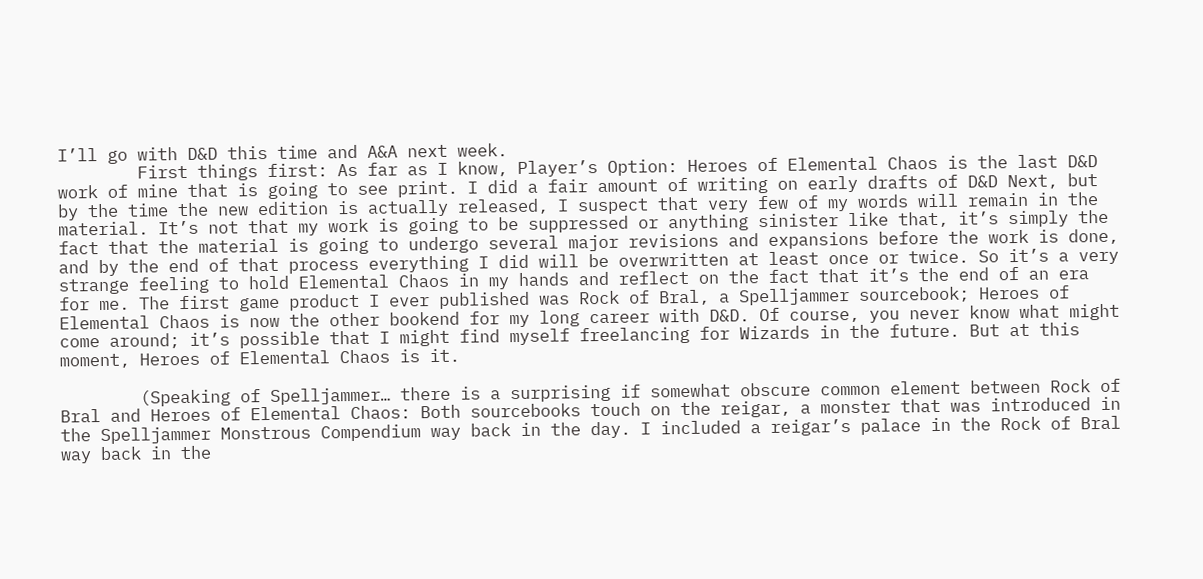I’ll go with D&D this time and A&A next week.
        First things first: As far as I know, Player’s Option: Heroes of Elemental Chaos is the last D&D work of mine that is going to see print. I did a fair amount of writing on early drafts of D&D Next, but by the time the new edition is actually released, I suspect that very few of my words will remain in the material. It’s not that my work is going to be suppressed or anything sinister like that, it’s simply the fact that the material is going to undergo several major revisions and expansions before the work is done, and by the end of that process everything I did will be overwritten at least once or twice. So it’s a very strange feeling to hold Elemental Chaos in my hands and reflect on the fact that it’s the end of an era for me. The first game product I ever published was Rock of Bral, a Spelljammer sourcebook; Heroes of Elemental Chaos is now the other bookend for my long career with D&D. Of course, you never know what might come around; it’s possible that I might find myself freelancing for Wizards in the future. But at this moment, Heroes of Elemental Chaos is it.

        (Speaking of Spelljammer… there is a surprising if somewhat obscure common element between Rock of Bral and Heroes of Elemental Chaos: Both sourcebooks touch on the reigar, a monster that was introduced in the Spelljammer Monstrous Compendium way back in the day. I included a reigar’s palace in the Rock of Bral way back in the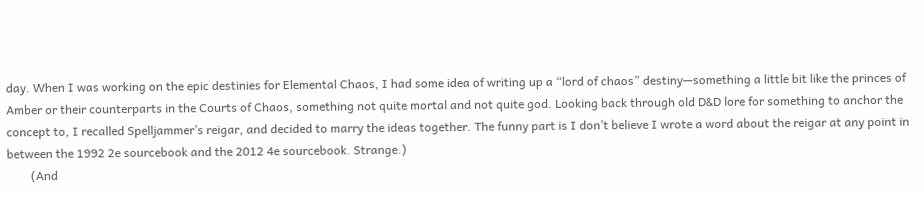day. When I was working on the epic destinies for Elemental Chaos, I had some idea of writing up a “lord of chaos” destiny—something a little bit like the princes of Amber or their counterparts in the Courts of Chaos, something not quite mortal and not quite god. Looking back through old D&D lore for something to anchor the concept to, I recalled Spelljammer’s reigar, and decided to marry the ideas together. The funny part is I don’t believe I wrote a word about the reigar at any point in between the 1992 2e sourcebook and the 2012 4e sourcebook. Strange.)
        (And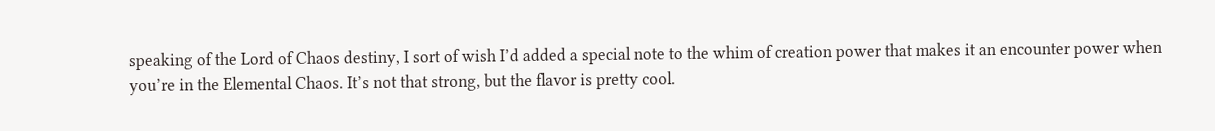speaking of the Lord of Chaos destiny, I sort of wish I’d added a special note to the whim of creation power that makes it an encounter power when you’re in the Elemental Chaos. It’s not that strong, but the flavor is pretty cool.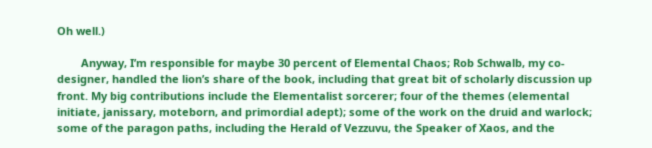Oh well.)

        Anyway, I’m responsible for maybe 30 percent of Elemental Chaos; Rob Schwalb, my co-designer, handled the lion’s share of the book, including that great bit of scholarly discussion up front. My big contributions include the Elementalist sorcerer; four of the themes (elemental initiate, janissary, moteborn, and primordial adept); some of the work on the druid and warlock; some of the paragon paths, including the Herald of Vezzuvu, the Speaker of Xaos, and the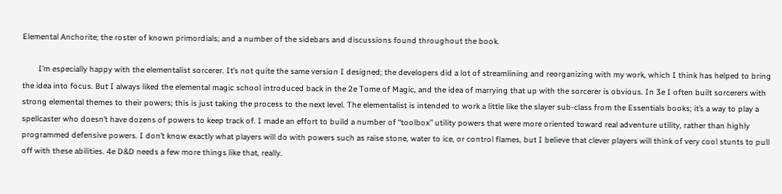Elemental Anchorite; the roster of known primordials; and a number of the sidebars and discussions found throughout the book.

        I’m especially happy with the elementalist sorcerer. It’s not quite the same version I designed; the developers did a lot of streamlining and reorganizing with my work, which I think has helped to bring the idea into focus. But I always liked the elemental magic school introduced back in the 2e Tome of Magic, and the idea of marrying that up with the sorcerer is obvious. In 3e I often built sorcerers with strong elemental themes to their powers; this is just taking the process to the next level. The elementalist is intended to work a little like the slayer sub-class from the Essentials books; it’s a way to play a spellcaster who doesn’t have dozens of powers to keep track of. I made an effort to build a number of “toolbox” utility powers that were more oriented toward real adventure utility, rather than highly programmed defensive powers. I don’t know exactly what players will do with powers such as raise stone, water to ice, or control flames, but I believe that clever players will think of very cool stunts to pull off with these abilities. 4e D&D needs a few more things like that, really.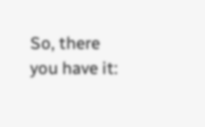So, there you have it: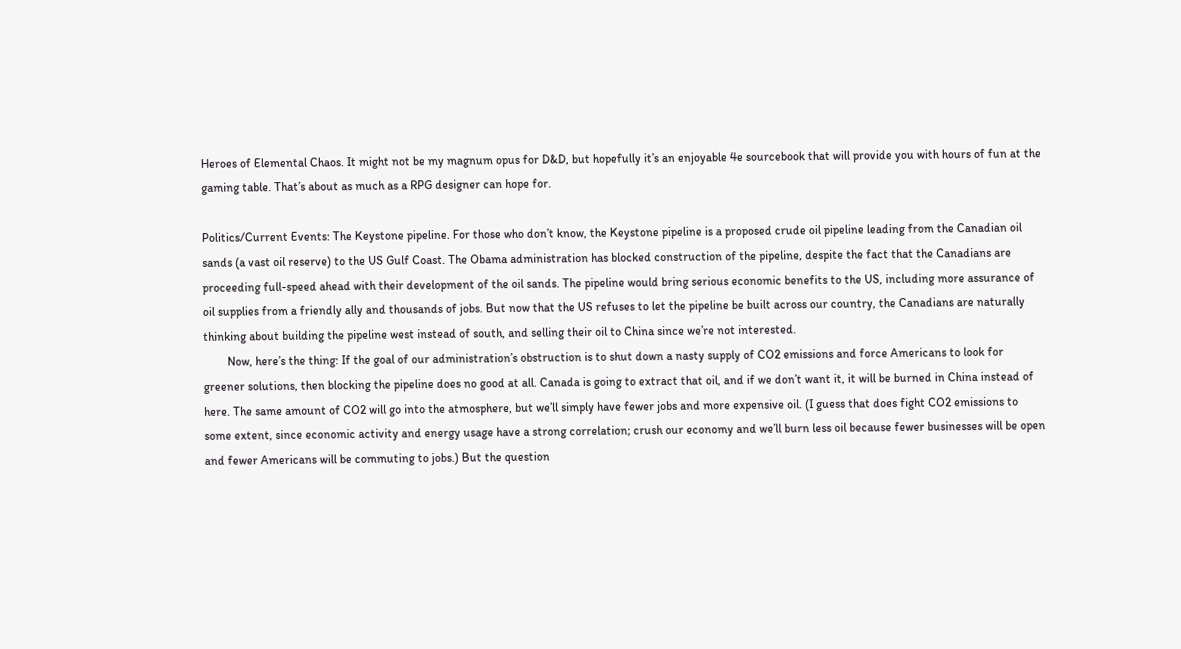Heroes of Elemental Chaos. It might not be my magnum opus for D&D, but hopefully it’s an enjoyable 4e sourcebook that will provide you with hours of fun at the gaming table. That’s about as much as a RPG designer can hope for.

Politics/Current Events: The Keystone pipeline. For those who don’t know, the Keystone pipeline is a proposed crude oil pipeline leading from the Canadian oil sands (a vast oil reserve) to the US Gulf Coast. The Obama administration has blocked construction of the pipeline, despite the fact that the Canadians are proceeding full-speed ahead with their development of the oil sands. The pipeline would bring serious economic benefits to the US, including more assurance of oil supplies from a friendly ally and thousands of jobs. But now that the US refuses to let the pipeline be built across our country, the Canadians are naturally thinking about building the pipeline west instead of south, and selling their oil to China since we’re not interested.
        Now, here’s the thing: If the goal of our administration’s obstruction is to shut down a nasty supply of CO2 emissions and force Americans to look for greener solutions, then blocking the pipeline does no good at all. Canada is going to extract that oil, and if we don’t want it, it will be burned in China instead of here. The same amount of CO2 will go into the atmosphere, but we’ll simply have fewer jobs and more expensive oil. (I guess that does fight CO2 emissions to some extent, since economic activity and energy usage have a strong correlation; crush our economy and we’ll burn less oil because fewer businesses will be open and fewer Americans will be commuting to jobs.) But the question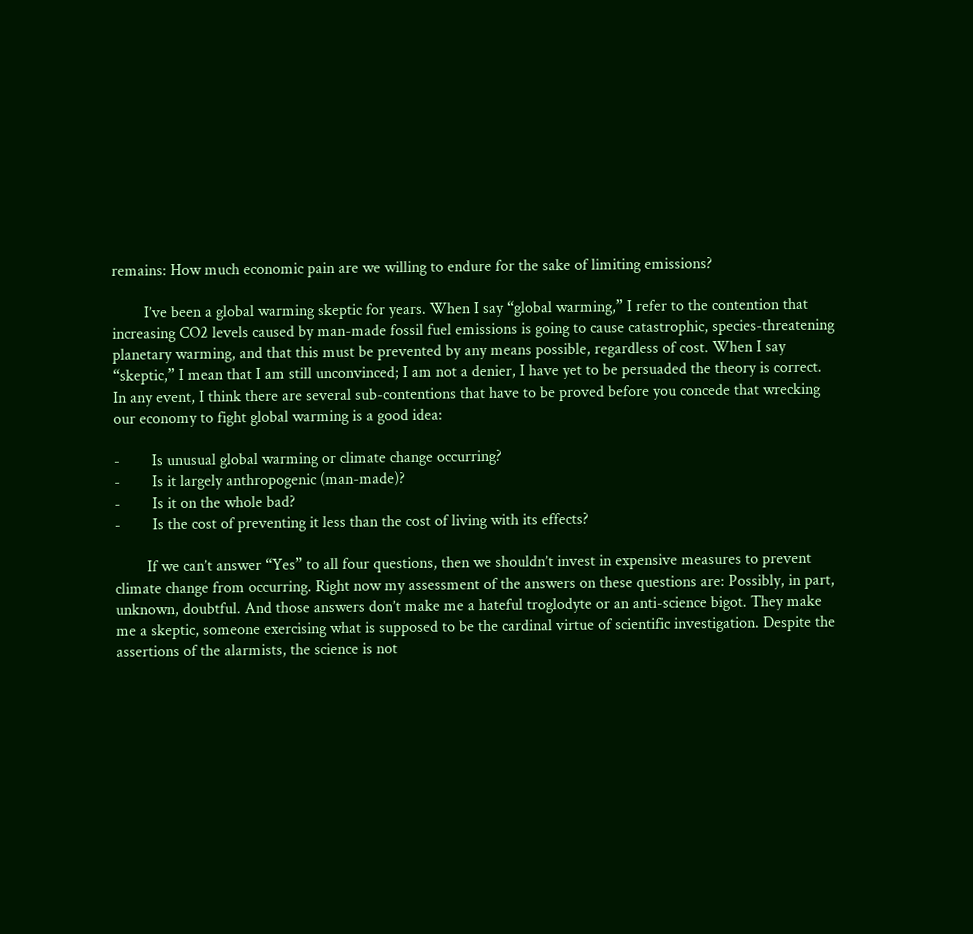remains: How much economic pain are we willing to endure for the sake of limiting emissions?

        I’ve been a global warming skeptic for years. When I say “global warming,” I refer to the contention that increasing CO2 levels caused by man-made fossil fuel emissions is going to cause catastrophic, species-threatening planetary warming, and that this must be prevented by any means possible, regardless of cost. When I say “skeptic,” I mean that I am still unconvinced; I am not a denier, I have yet to be persuaded the theory is correct. In any event, I think there are several sub-contentions that have to be proved before you concede that wrecking our economy to fight global warming is a good idea:

-        Is unusual global warming or climate change occurring?
-        Is it largely anthropogenic (man-made)?
-        Is it on the whole bad?
-        Is the cost of preventing it less than the cost of living with its effects?

        If we can’t answer “Yes” to all four questions, then we shouldn’t invest in expensive measures to prevent climate change from occurring. Right now my assessment of the answers on these questions are: Possibly, in part, unknown, doubtful. And those answers don’t make me a hateful troglodyte or an anti-science bigot. They make me a skeptic, someone exercising what is supposed to be the cardinal virtue of scientific investigation. Despite the assertions of the alarmists, the science is not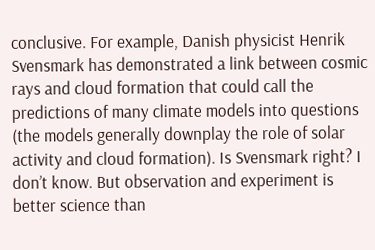conclusive. For example, Danish physicist Henrik Svensmark has demonstrated a link between cosmic rays and cloud formation that could call the predictions of many climate models into questions (the models generally downplay the role of solar activity and cloud formation). Is Svensmark right? I don’t know. But observation and experiment is better science than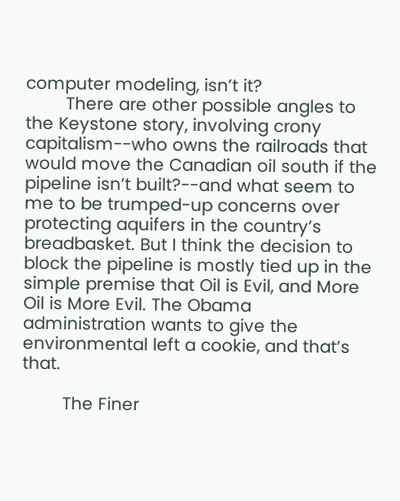computer modeling, isn’t it?
        There are other possible angles to the Keystone story, involving crony capitalism--who owns the railroads that would move the Canadian oil south if the pipeline isn’t built?--and what seem to me to be trumped-up concerns over protecting aquifers in the country’s breadbasket. But I think the decision to block the pipeline is mostly tied up in the simple premise that Oil is Evil, and More Oil is More Evil. The Obama administration wants to give the environmental left a cookie, and that’s that.

        The Finer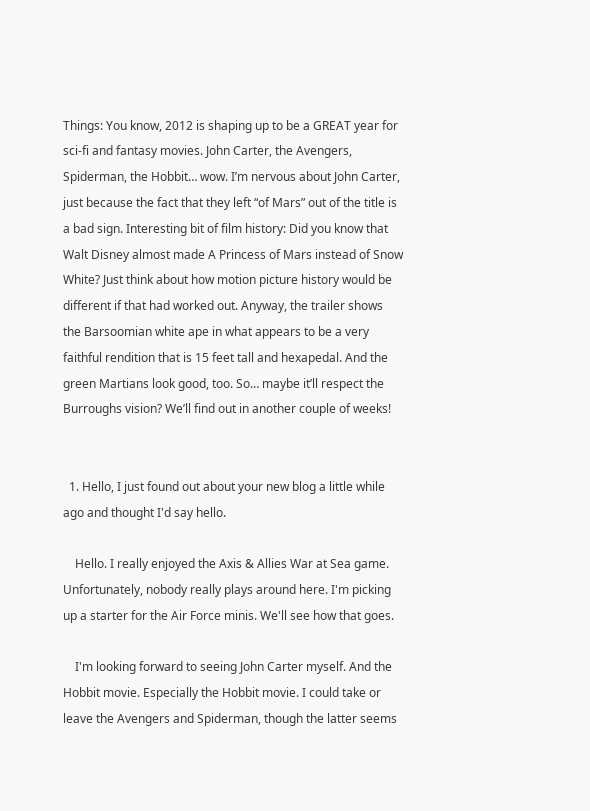Things: You know, 2012 is shaping up to be a GREAT year for sci-fi and fantasy movies. John Carter, the Avengers, Spiderman, the Hobbit… wow. I’m nervous about John Carter, just because the fact that they left “of Mars” out of the title is a bad sign. Interesting bit of film history: Did you know that Walt Disney almost made A Princess of Mars instead of Snow White? Just think about how motion picture history would be different if that had worked out. Anyway, the trailer shows the Barsoomian white ape in what appears to be a very faithful rendition that is 15 feet tall and hexapedal. And the green Martians look good, too. So… maybe it’ll respect the Burroughs vision? We’ll find out in another couple of weeks!


  1. Hello, I just found out about your new blog a little while ago and thought I'd say hello.

    Hello. I really enjoyed the Axis & Allies War at Sea game. Unfortunately, nobody really plays around here. I'm picking up a starter for the Air Force minis. We'll see how that goes.

    I'm looking forward to seeing John Carter myself. And the Hobbit movie. Especially the Hobbit movie. I could take or leave the Avengers and Spiderman, though the latter seems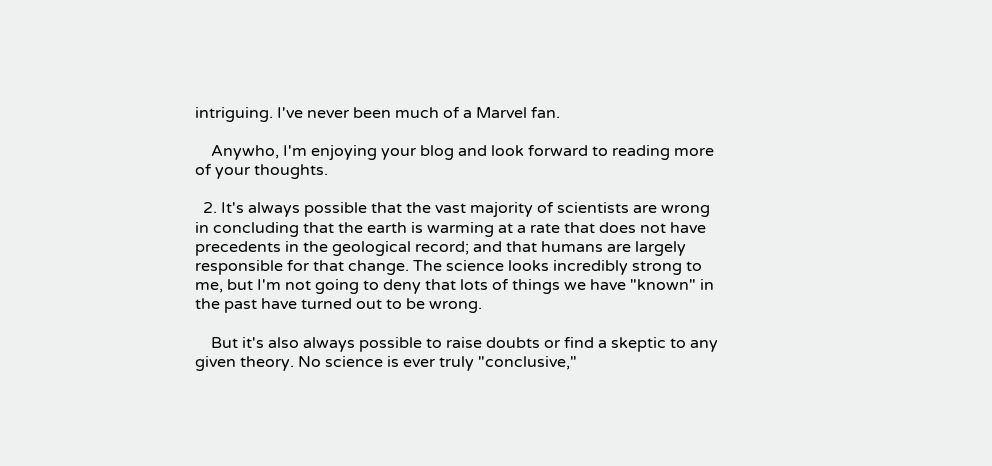intriguing. I've never been much of a Marvel fan.

    Anywho, I'm enjoying your blog and look forward to reading more of your thoughts.

  2. It's always possible that the vast majority of scientists are wrong in concluding that the earth is warming at a rate that does not have precedents in the geological record; and that humans are largely responsible for that change. The science looks incredibly strong to me, but I'm not going to deny that lots of things we have "known" in the past have turned out to be wrong.

    But it's also always possible to raise doubts or find a skeptic to any given theory. No science is ever truly "conclusive,"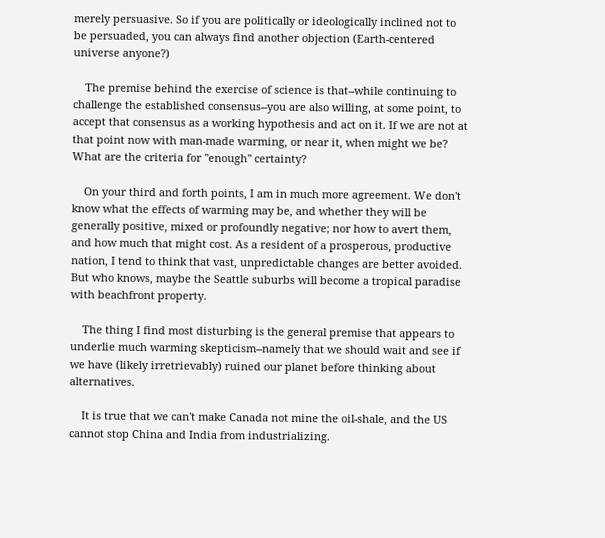merely persuasive. So if you are politically or ideologically inclined not to be persuaded, you can always find another objection (Earth-centered universe anyone?)

    The premise behind the exercise of science is that--while continuing to challenge the established consensus--you are also willing, at some point, to accept that consensus as a working hypothesis and act on it. If we are not at that point now with man-made warming, or near it, when might we be? What are the criteria for "enough" certainty?

    On your third and forth points, I am in much more agreement. We don't know what the effects of warming may be, and whether they will be generally positive, mixed or profoundly negative; nor how to avert them, and how much that might cost. As a resident of a prosperous, productive nation, I tend to think that vast, unpredictable changes are better avoided. But who knows, maybe the Seattle suburbs will become a tropical paradise with beachfront property.

    The thing I find most disturbing is the general premise that appears to underlie much warming skepticism--namely that we should wait and see if we have (likely irretrievably) ruined our planet before thinking about alternatives.

    It is true that we can't make Canada not mine the oil-shale, and the US cannot stop China and India from industrializing.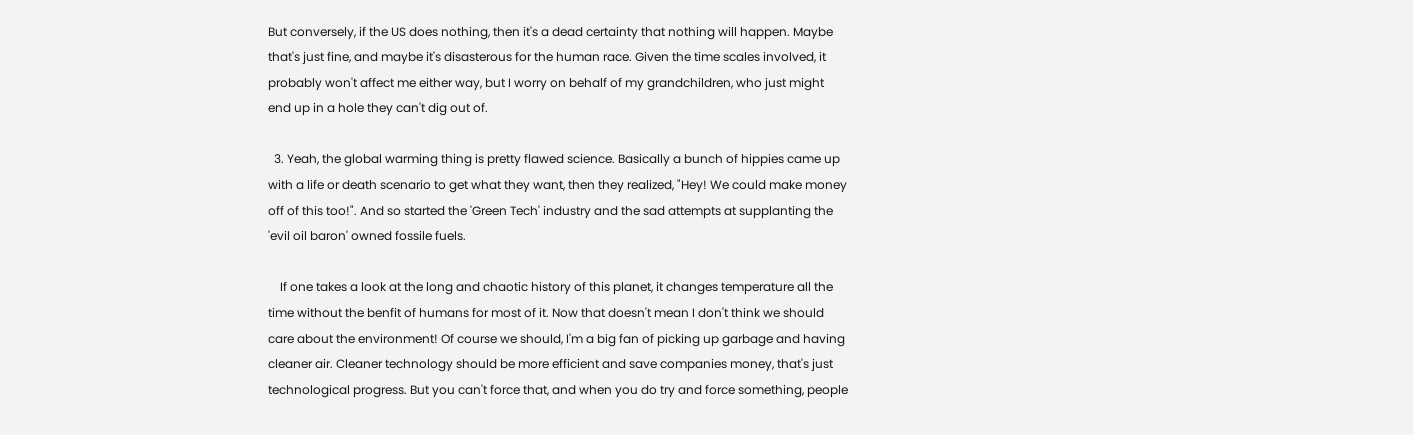But conversely, if the US does nothing, then it's a dead certainty that nothing will happen. Maybe that's just fine, and maybe it's disasterous for the human race. Given the time scales involved, it probably won't affect me either way, but I worry on behalf of my grandchildren, who just might end up in a hole they can't dig out of.

  3. Yeah, the global warming thing is pretty flawed science. Basically a bunch of hippies came up with a life or death scenario to get what they want, then they realized, "Hey! We could make money off of this too!". And so started the 'Green Tech' industry and the sad attempts at supplanting the 'evil oil baron' owned fossile fuels.

    If one takes a look at the long and chaotic history of this planet, it changes temperature all the time without the benfit of humans for most of it. Now that doesn't mean I don't think we should care about the environment! Of course we should, I'm a big fan of picking up garbage and having cleaner air. Cleaner technology should be more efficient and save companies money, that's just technological progress. But you can't force that, and when you do try and force something, people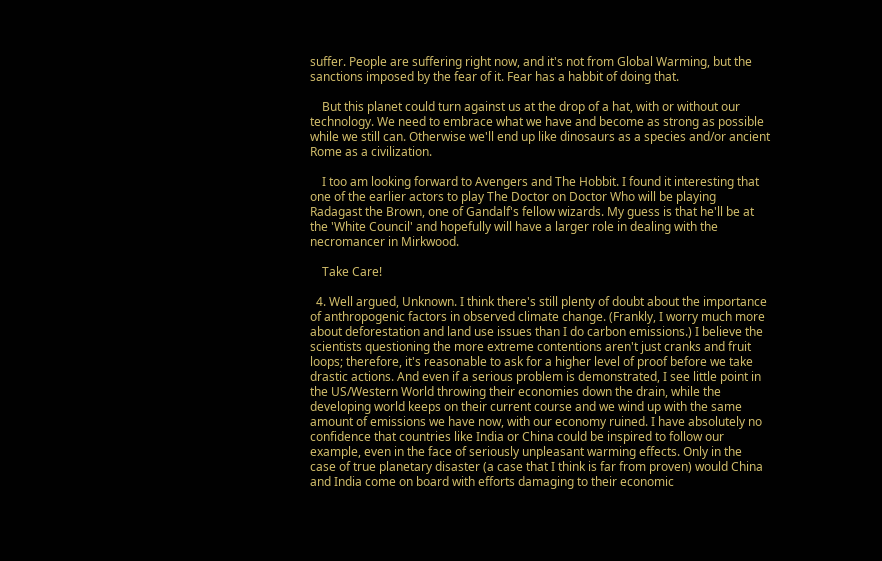suffer. People are suffering right now, and it's not from Global Warming, but the sanctions imposed by the fear of it. Fear has a habbit of doing that.

    But this planet could turn against us at the drop of a hat, with or without our technology. We need to embrace what we have and become as strong as possible while we still can. Otherwise we'll end up like dinosaurs as a species and/or ancient Rome as a civilization.

    I too am looking forward to Avengers and The Hobbit. I found it interesting that one of the earlier actors to play The Doctor on Doctor Who will be playing Radagast the Brown, one of Gandalf's fellow wizards. My guess is that he'll be at the 'White Council' and hopefully will have a larger role in dealing with the necromancer in Mirkwood.

    Take Care!

  4. Well argued, Unknown. I think there's still plenty of doubt about the importance of anthropogenic factors in observed climate change. (Frankly, I worry much more about deforestation and land use issues than I do carbon emissions.) I believe the scientists questioning the more extreme contentions aren't just cranks and fruit loops; therefore, it's reasonable to ask for a higher level of proof before we take drastic actions. And even if a serious problem is demonstrated, I see little point in the US/Western World throwing their economies down the drain, while the developing world keeps on their current course and we wind up with the same amount of emissions we have now, with our economy ruined. I have absolutely no confidence that countries like India or China could be inspired to follow our example, even in the face of seriously unpleasant warming effects. Only in the case of true planetary disaster (a case that I think is far from proven) would China and India come on board with efforts damaging to their economic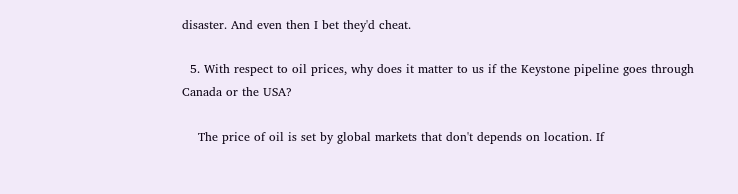disaster. And even then I bet they'd cheat.

  5. With respect to oil prices, why does it matter to us if the Keystone pipeline goes through Canada or the USA?

    The price of oil is set by global markets that don't depends on location. If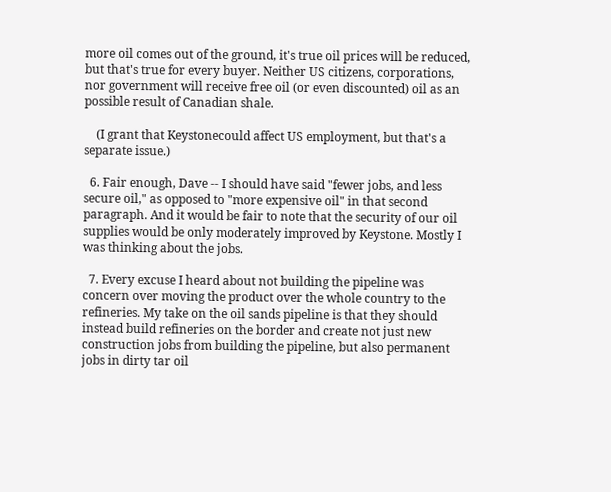more oil comes out of the ground, it's true oil prices will be reduced, but that's true for every buyer. Neither US citizens, corporations, nor government will receive free oil (or even discounted) oil as an possible result of Canadian shale.

    (I grant that Keystonecould affect US employment, but that's a separate issue.)

  6. Fair enough, Dave -- I should have said "fewer jobs, and less secure oil," as opposed to "more expensive oil" in that second paragraph. And it would be fair to note that the security of our oil supplies would be only moderately improved by Keystone. Mostly I was thinking about the jobs.

  7. Every excuse I heard about not building the pipeline was concern over moving the product over the whole country to the refineries. My take on the oil sands pipeline is that they should instead build refineries on the border and create not just new construction jobs from building the pipeline, but also permanent jobs in dirty tar oil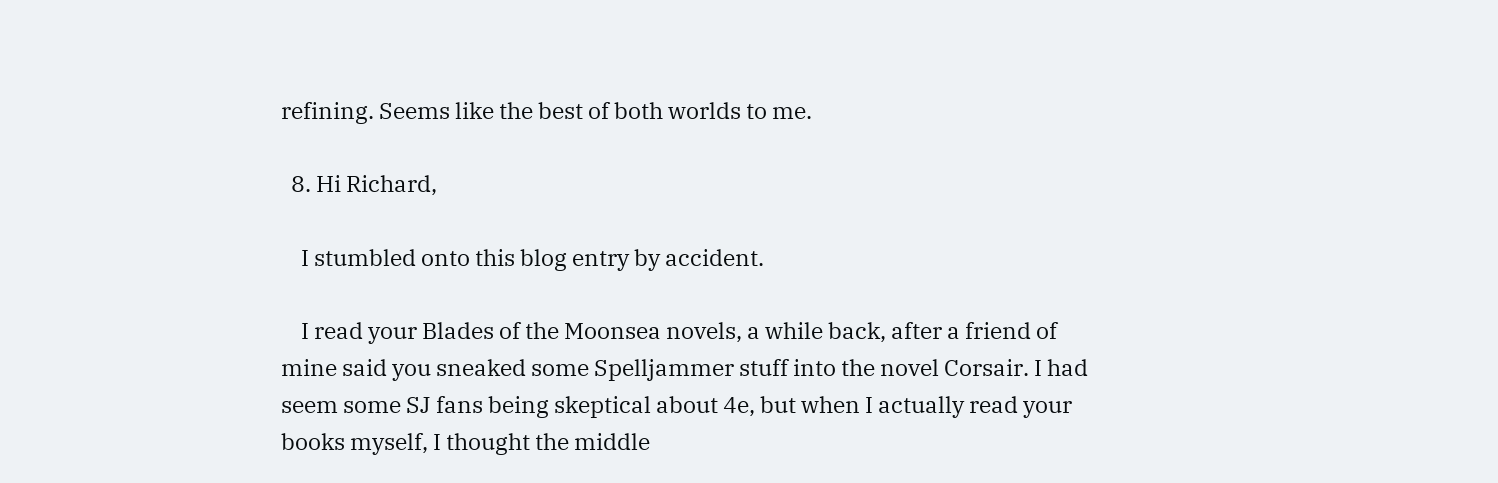refining. Seems like the best of both worlds to me.

  8. Hi Richard,

    I stumbled onto this blog entry by accident.

    I read your Blades of the Moonsea novels, a while back, after a friend of mine said you sneaked some Spelljammer stuff into the novel Corsair. I had seem some SJ fans being skeptical about 4e, but when I actually read your books myself, I thought the middle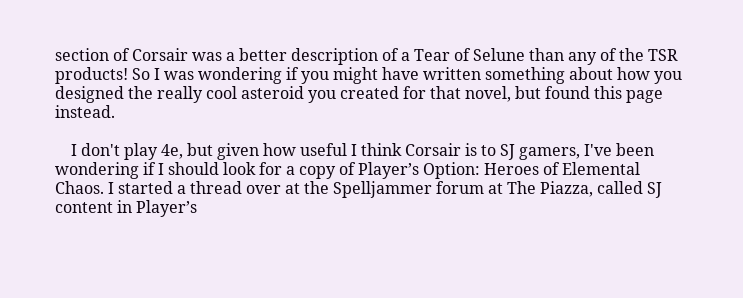section of Corsair was a better description of a Tear of Selune than any of the TSR products! So I was wondering if you might have written something about how you designed the really cool asteroid you created for that novel, but found this page instead.

    I don't play 4e, but given how useful I think Corsair is to SJ gamers, I've been wondering if I should look for a copy of Player’s Option: Heroes of Elemental Chaos. I started a thread over at the Spelljammer forum at The Piazza, called SJ content in Player’s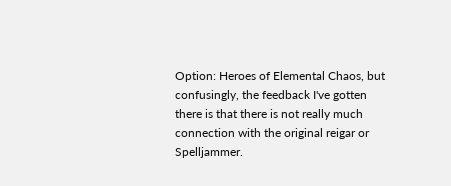Option: Heroes of Elemental Chaos, but confusingly, the feedback I've gotten there is that there is not really much connection with the original reigar or Spelljammer.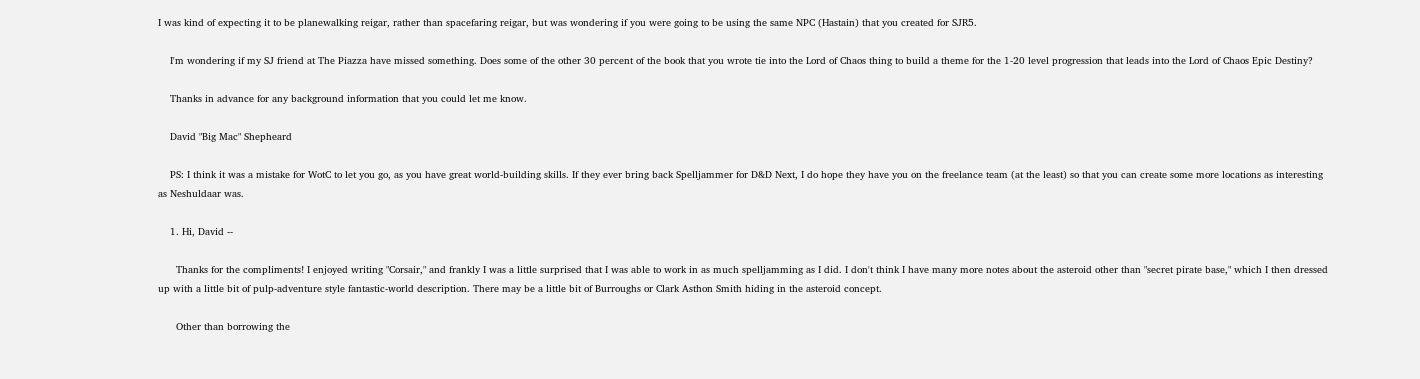I was kind of expecting it to be planewalking reigar, rather than spacefaring reigar, but was wondering if you were going to be using the same NPC (Hastain) that you created for SJR5.

    I'm wondering if my SJ friend at The Piazza have missed something. Does some of the other 30 percent of the book that you wrote tie into the Lord of Chaos thing to build a theme for the 1-20 level progression that leads into the Lord of Chaos Epic Destiny?

    Thanks in advance for any background information that you could let me know.

    David "Big Mac" Shepheard

    PS: I think it was a mistake for WotC to let you go, as you have great world-building skills. If they ever bring back Spelljammer for D&D Next, I do hope they have you on the freelance team (at the least) so that you can create some more locations as interesting as Neshuldaar was.

    1. Hi, David --

      Thanks for the compliments! I enjoyed writing "Corsair," and frankly I was a little surprised that I was able to work in as much spelljamming as I did. I don't think I have many more notes about the asteroid other than "secret pirate base," which I then dressed up with a little bit of pulp-adventure style fantastic-world description. There may be a little bit of Burroughs or Clark Asthon Smith hiding in the asteroid concept.

      Other than borrowing the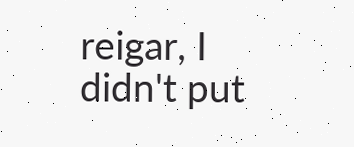reigar, I didn't put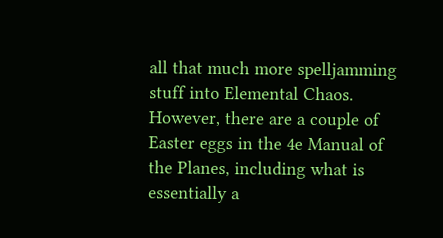all that much more spelljamming stuff into Elemental Chaos. However, there are a couple of Easter eggs in the 4e Manual of the Planes, including what is essentially a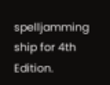spelljamming ship for 4th Edition.